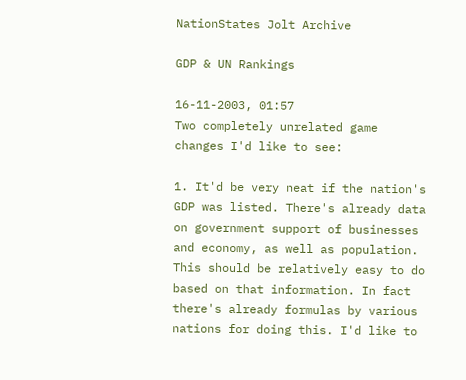NationStates Jolt Archive

GDP & UN Rankings

16-11-2003, 01:57
Two completely unrelated game changes I'd like to see:

1. It'd be very neat if the nation's GDP was listed. There's already data on government support of businesses and economy, as well as population. This should be relatively easy to do based on that information. In fact there's already formulas by various nations for doing this. I'd like to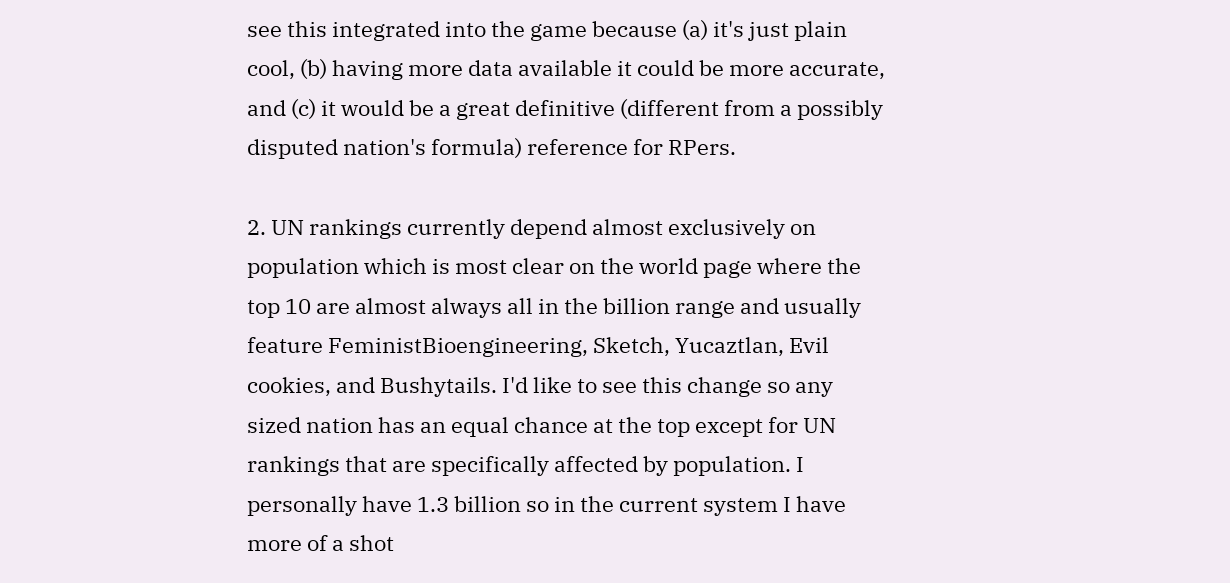see this integrated into the game because (a) it's just plain cool, (b) having more data available it could be more accurate, and (c) it would be a great definitive (different from a possibly disputed nation's formula) reference for RPers.

2. UN rankings currently depend almost exclusively on population which is most clear on the world page where the top 10 are almost always all in the billion range and usually feature FeministBioengineering, Sketch, Yucaztlan, Evil cookies, and Bushytails. I'd like to see this change so any sized nation has an equal chance at the top except for UN rankings that are specifically affected by population. I personally have 1.3 billion so in the current system I have more of a shot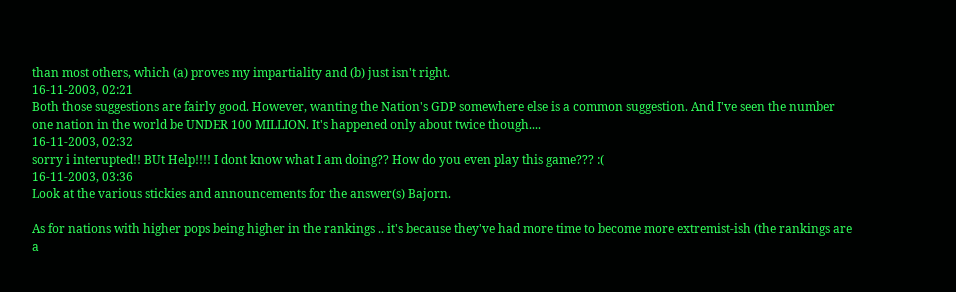than most others, which (a) proves my impartiality and (b) just isn't right.
16-11-2003, 02:21
Both those suggestions are fairly good. However, wanting the Nation's GDP somewhere else is a common suggestion. And I've seen the number one nation in the world be UNDER 100 MILLION. It's happened only about twice though....
16-11-2003, 02:32
sorry i interupted!! BUt Help!!!! I dont know what I am doing?? How do you even play this game??? :(
16-11-2003, 03:36
Look at the various stickies and announcements for the answer(s) Bajorn.

As for nations with higher pops being higher in the rankings .. it's because they've had more time to become more extremist-ish (the rankings are a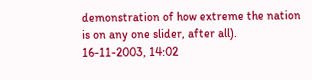demonstration of how extreme the nation is on any one slider, after all).
16-11-2003, 14:02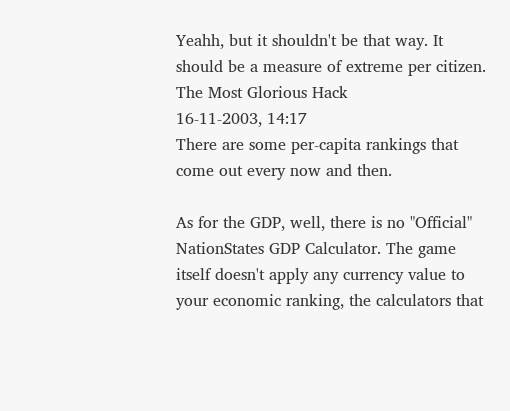Yeahh, but it shouldn't be that way. It should be a measure of extreme per citizen.
The Most Glorious Hack
16-11-2003, 14:17
There are some per-capita rankings that come out every now and then.

As for the GDP, well, there is no "Official" NationStates GDP Calculator. The game itself doesn't apply any currency value to your economic ranking, the calculators that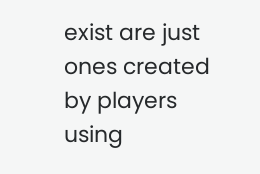exist are just ones created by players using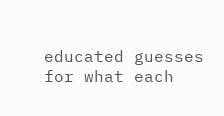educated guesses for what each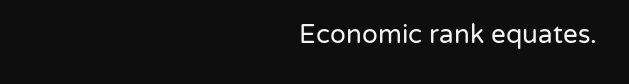Economic rank equates.